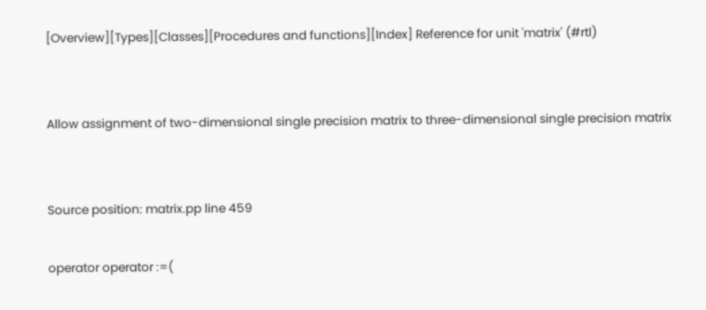[Overview][Types][Classes][Procedures and functions][Index] Reference for unit 'matrix' (#rtl)


Allow assignment of two-dimensional single precision matrix to three-dimensional single precision matrix


Source position: matrix.pp line 459

operator operator :=(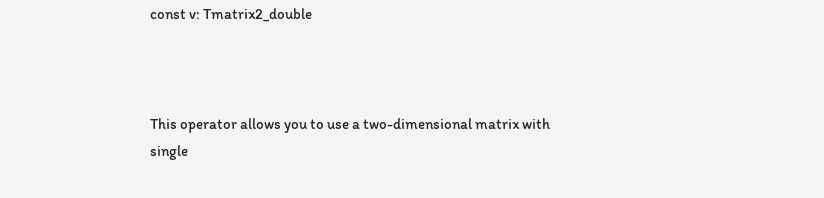const v: Tmatrix2_double



This operator allows you to use a two-dimensional matrix with single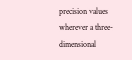precision values wherever a three-dimensional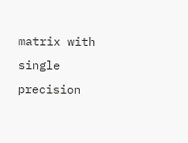matrix with single precision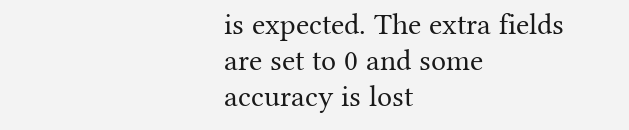is expected. The extra fields are set to 0 and some accuracy is lost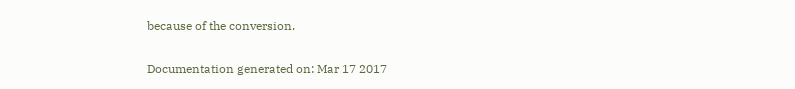because of the conversion.

Documentation generated on: Mar 17 2017